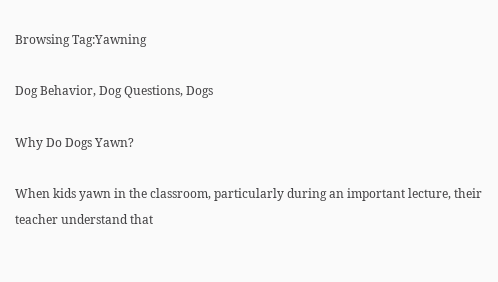Browsing Tag:Yawning

Dog Behavior, Dog Questions, Dogs

Why Do Dogs Yawn?

When kids yawn in the classroom, particularly during an important lecture, their teacher understand that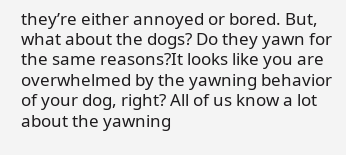they’re either annoyed or bored. But, what about the dogs? Do they yawn for the same reasons?It looks like you are overwhelmed by the yawning behavior of your dog, right? All of us know a lot about the yawning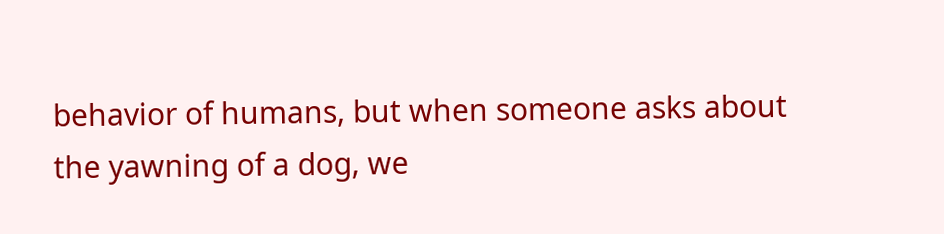behavior of humans, but when someone asks about the yawning of a dog, we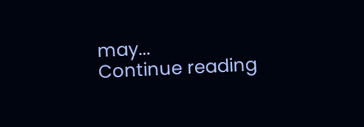may...
Continue reading